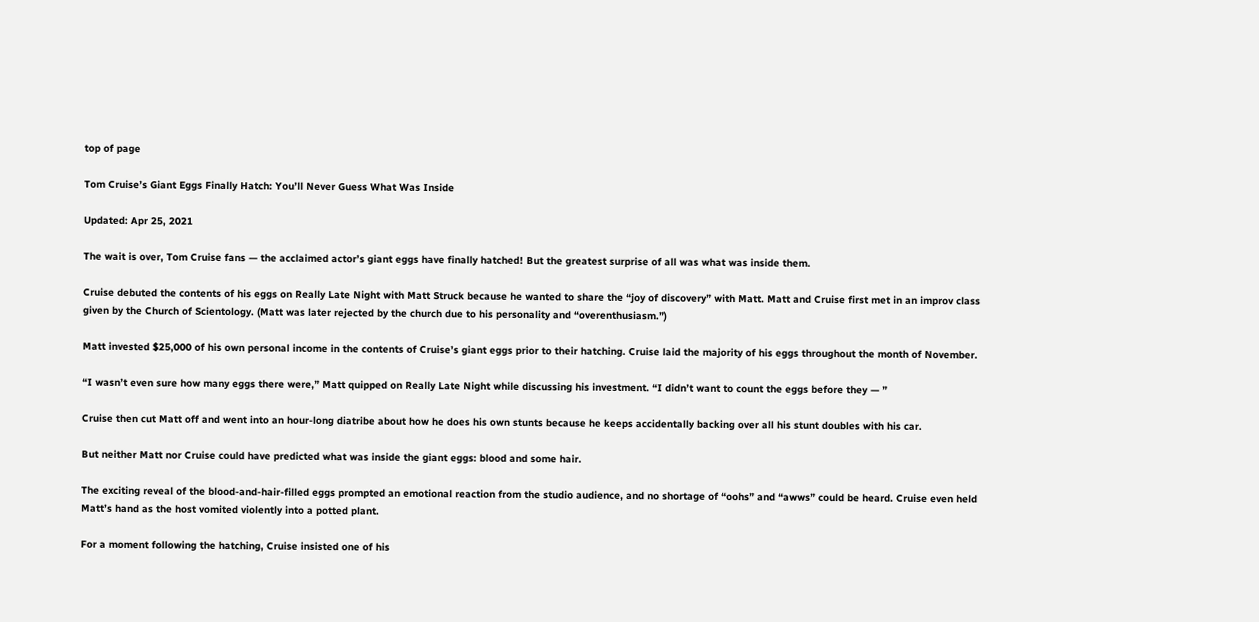top of page

Tom Cruise’s Giant Eggs Finally Hatch: You’ll Never Guess What Was Inside

Updated: Apr 25, 2021

The wait is over, Tom Cruise fans — the acclaimed actor’s giant eggs have finally hatched! But the greatest surprise of all was what was inside them.

Cruise debuted the contents of his eggs on Really Late Night with Matt Struck because he wanted to share the “joy of discovery” with Matt. Matt and Cruise first met in an improv class given by the Church of Scientology. (Matt was later rejected by the church due to his personality and “overenthusiasm.”)

Matt invested $25,000 of his own personal income in the contents of Cruise’s giant eggs prior to their hatching. Cruise laid the majority of his eggs throughout the month of November.

“I wasn’t even sure how many eggs there were,” Matt quipped on Really Late Night while discussing his investment. “I didn’t want to count the eggs before they — ”

Cruise then cut Matt off and went into an hour-long diatribe about how he does his own stunts because he keeps accidentally backing over all his stunt doubles with his car.

But neither Matt nor Cruise could have predicted what was inside the giant eggs: blood and some hair.

The exciting reveal of the blood-and-hair-filled eggs prompted an emotional reaction from the studio audience, and no shortage of “oohs” and “awws” could be heard. Cruise even held Matt’s hand as the host vomited violently into a potted plant.

For a moment following the hatching, Cruise insisted one of his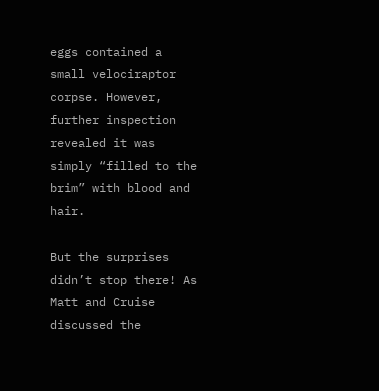eggs contained a small velociraptor corpse. However, further inspection revealed it was simply “filled to the brim” with blood and hair.

But the surprises didn’t stop there! As Matt and Cruise discussed the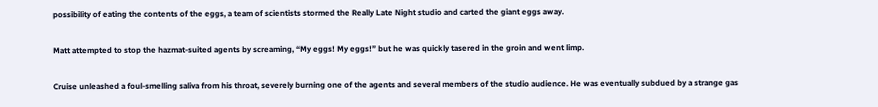possibility of eating the contents of the eggs, a team of scientists stormed the Really Late Night studio and carted the giant eggs away.

Matt attempted to stop the hazmat-suited agents by screaming, “My eggs! My eggs!” but he was quickly tasered in the groin and went limp.

Cruise unleashed a foul-smelling saliva from his throat, severely burning one of the agents and several members of the studio audience. He was eventually subdued by a strange gas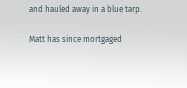and hauled away in a blue tarp.

Matt has since mortgaged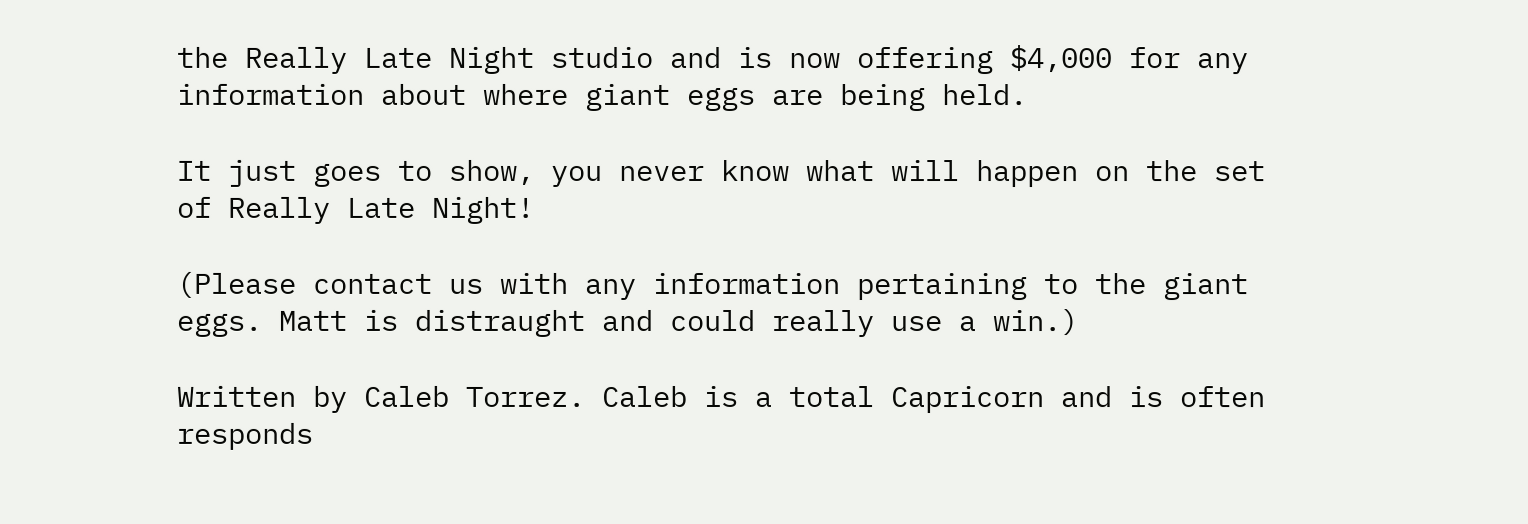the Really Late Night studio and is now offering $4,000 for any information about where giant eggs are being held.

It just goes to show, you never know what will happen on the set of Really Late Night!

(Please contact us with any information pertaining to the giant eggs. Matt is distraught and could really use a win.)

Written by Caleb Torrez. Caleb is a total Capricorn and is often responds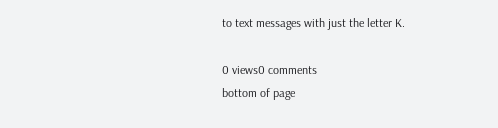to text messages with just the letter K.

0 views0 comments
bottom of page